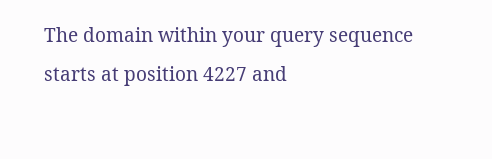The domain within your query sequence starts at position 4227 and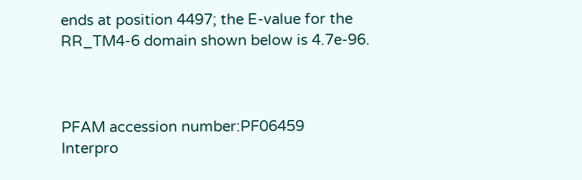ends at position 4497; the E-value for the RR_TM4-6 domain shown below is 4.7e-96.



PFAM accession number:PF06459
Interpro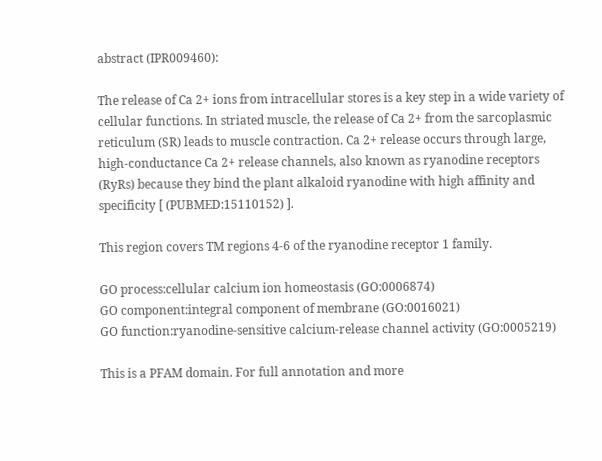abstract (IPR009460):

The release of Ca 2+ ions from intracellular stores is a key step in a wide variety of cellular functions. In striated muscle, the release of Ca 2+ from the sarcoplasmic reticulum (SR) leads to muscle contraction. Ca 2+ release occurs through large, high-conductance Ca 2+ release channels, also known as ryanodine receptors (RyRs) because they bind the plant alkaloid ryanodine with high affinity and specificity [ (PUBMED:15110152) ].

This region covers TM regions 4-6 of the ryanodine receptor 1 family.

GO process:cellular calcium ion homeostasis (GO:0006874)
GO component:integral component of membrane (GO:0016021)
GO function:ryanodine-sensitive calcium-release channel activity (GO:0005219)

This is a PFAM domain. For full annotation and more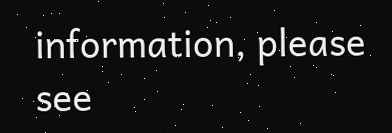information, please see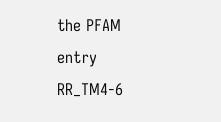the PFAM entry RR_TM4-6